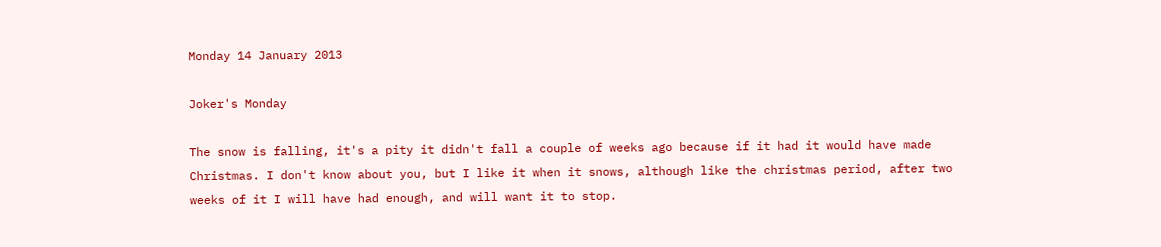Monday 14 January 2013

Joker's Monday

The snow is falling, it's a pity it didn't fall a couple of weeks ago because if it had it would have made Christmas. I don't know about you, but I like it when it snows, although like the christmas period, after two weeks of it I will have had enough, and will want it to stop.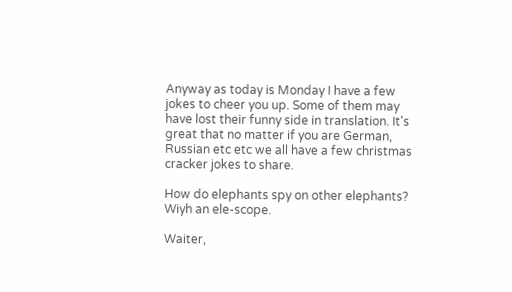Anyway as today is Monday I have a few jokes to cheer you up. Some of them may have lost their funny side in translation. It's great that no matter if you are German, Russian etc etc we all have a few christmas cracker jokes to share.

How do elephants spy on other elephants?
Wiyh an ele-scope.

Waiter,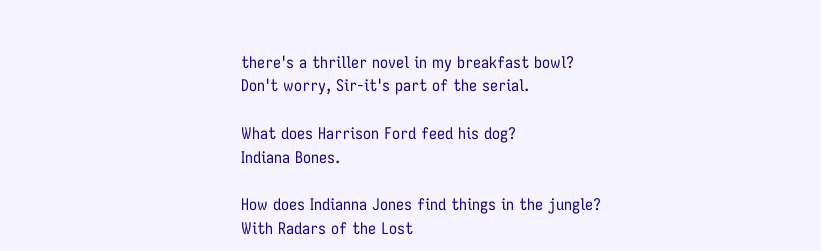there's a thriller novel in my breakfast bowl?
Don't worry, Sir-it's part of the serial.

What does Harrison Ford feed his dog?
Indiana Bones.

How does Indianna Jones find things in the jungle?
With Radars of the Lost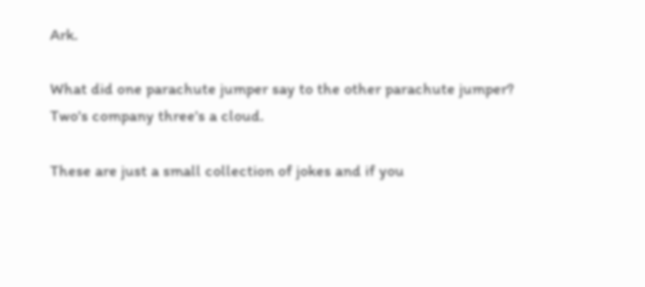Ark.

What did one parachute jumper say to the other parachute jumper?
Two's company three's a cloud.

These are just a small collection of jokes and if you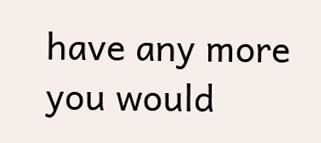have any more you would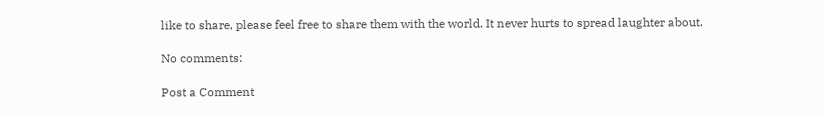like to share, please feel free to share them with the world. It never hurts to spread laughter about.

No comments:

Post a Comment